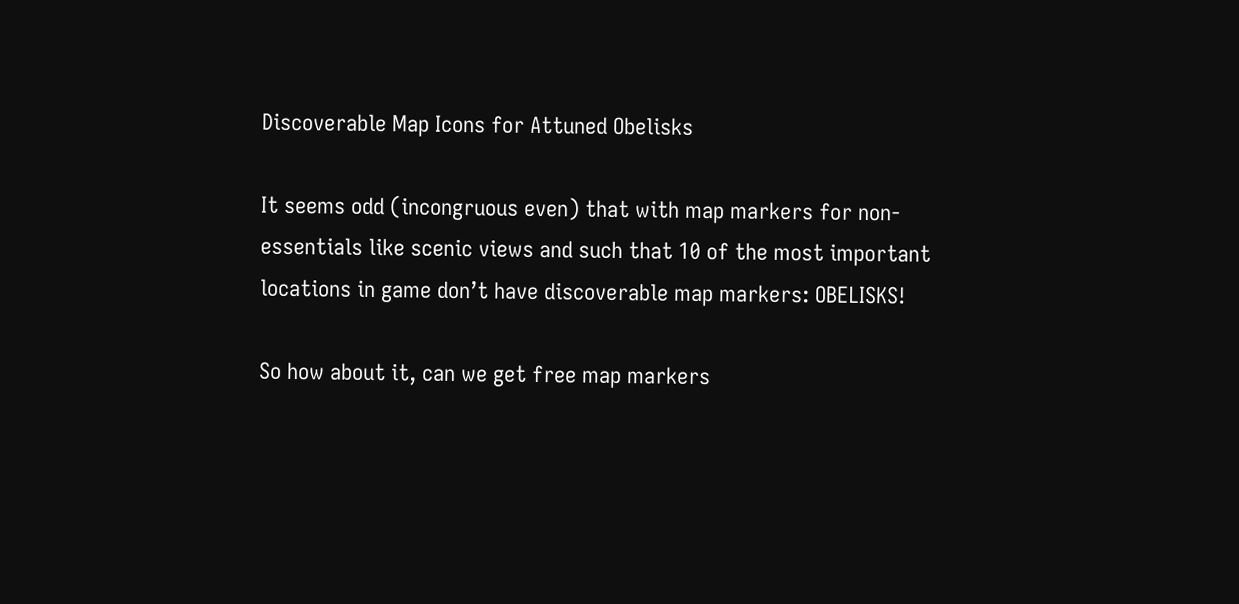Discoverable Map Icons for Attuned Obelisks

It seems odd (incongruous even) that with map markers for non-essentials like scenic views and such that 10 of the most important locations in game don’t have discoverable map markers: OBELISKS!

So how about it, can we get free map markers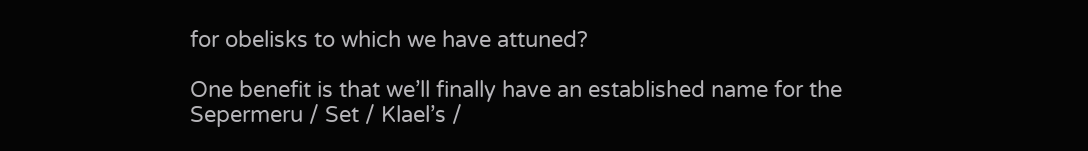for obelisks to which we have attuned?

One benefit is that we’ll finally have an established name for the Sepermeru / Set / Klael’s /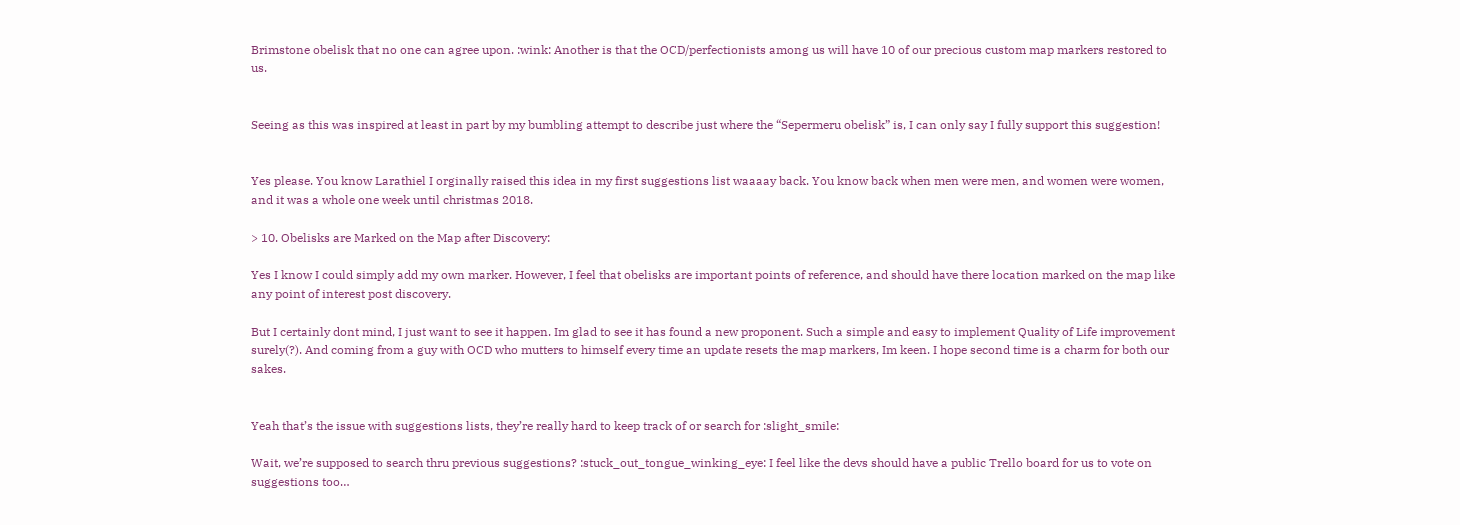Brimstone obelisk that no one can agree upon. :wink: Another is that the OCD/perfectionists among us will have 10 of our precious custom map markers restored to us.


Seeing as this was inspired at least in part by my bumbling attempt to describe just where the “Sepermeru obelisk” is, I can only say I fully support this suggestion!


Yes please. You know Larathiel I orginally raised this idea in my first suggestions list waaaay back. You know back when men were men, and women were women, and it was a whole one week until christmas 2018.

> 10. Obelisks are Marked on the Map after Discovery:

Yes I know I could simply add my own marker. However, I feel that obelisks are important points of reference, and should have there location marked on the map like any point of interest post discovery.

But I certainly dont mind, I just want to see it happen. Im glad to see it has found a new proponent. Such a simple and easy to implement Quality of Life improvement surely(?). And coming from a guy with OCD who mutters to himself every time an update resets the map markers, Im keen. I hope second time is a charm for both our sakes.


Yeah that’s the issue with suggestions lists, they’re really hard to keep track of or search for :slight_smile:

Wait, we’re supposed to search thru previous suggestions? :stuck_out_tongue_winking_eye: I feel like the devs should have a public Trello board for us to vote on suggestions too…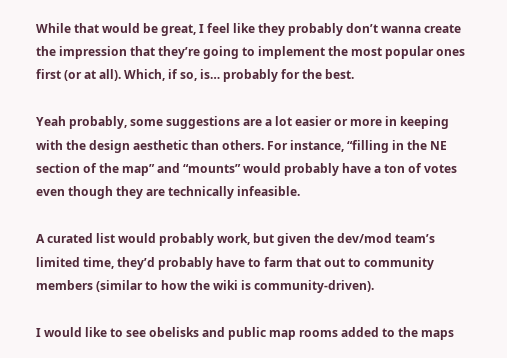While that would be great, I feel like they probably don’t wanna create the impression that they’re going to implement the most popular ones first (or at all). Which, if so, is… probably for the best.

Yeah probably, some suggestions are a lot easier or more in keeping with the design aesthetic than others. For instance, “filling in the NE section of the map” and “mounts” would probably have a ton of votes even though they are technically infeasible.

A curated list would probably work, but given the dev/mod team’s limited time, they’d probably have to farm that out to community members (similar to how the wiki is community-driven).

I would like to see obelisks and public map rooms added to the maps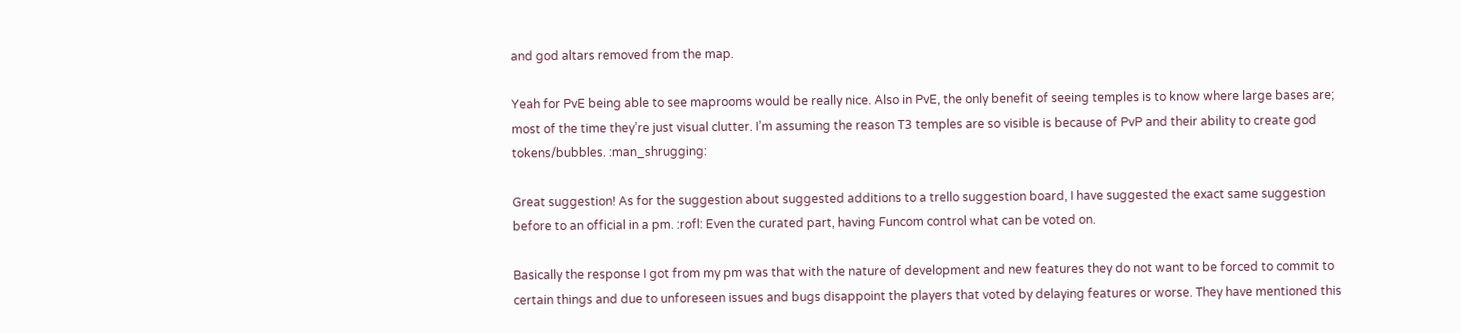and god altars removed from the map.

Yeah for PvE being able to see maprooms would be really nice. Also in PvE, the only benefit of seeing temples is to know where large bases are; most of the time they’re just visual clutter. I’m assuming the reason T3 temples are so visible is because of PvP and their ability to create god tokens/bubbles. :man_shrugging:

Great suggestion! As for the suggestion about suggested additions to a trello suggestion board, I have suggested the exact same suggestion before to an official in a pm. :rofl: Even the curated part, having Funcom control what can be voted on.

Basically the response I got from my pm was that with the nature of development and new features they do not want to be forced to commit to certain things and due to unforeseen issues and bugs disappoint the players that voted by delaying features or worse. They have mentioned this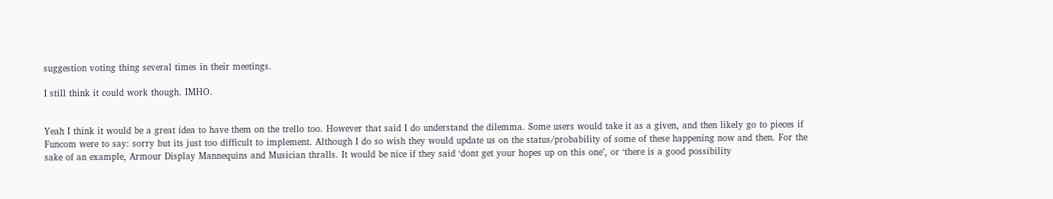suggestion voting thing several times in their meetings.

I still think it could work though. IMHO.


Yeah I think it would be a great idea to have them on the trello too. However that said I do understand the dilemma. Some users would take it as a given, and then likely go to pieces if Funcom were to say: sorry but its just too difficult to implement. Although I do so wish they would update us on the status/probability of some of these happening now and then. For the sake of an example, Armour Display Mannequins and Musician thralls. It would be nice if they said ‘dont get your hopes up on this one’, or ‘there is a good possibility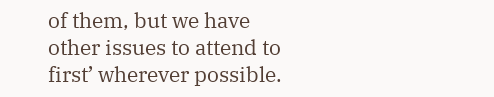of them, but we have other issues to attend to first’ wherever possible.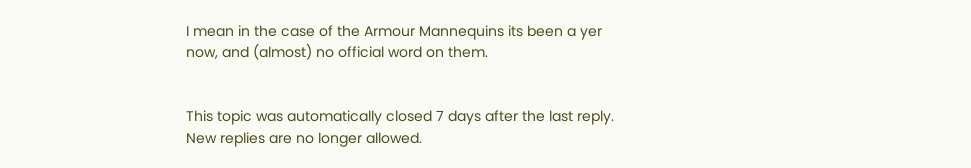I mean in the case of the Armour Mannequins its been a yer now, and (almost) no official word on them.


This topic was automatically closed 7 days after the last reply. New replies are no longer allowed.